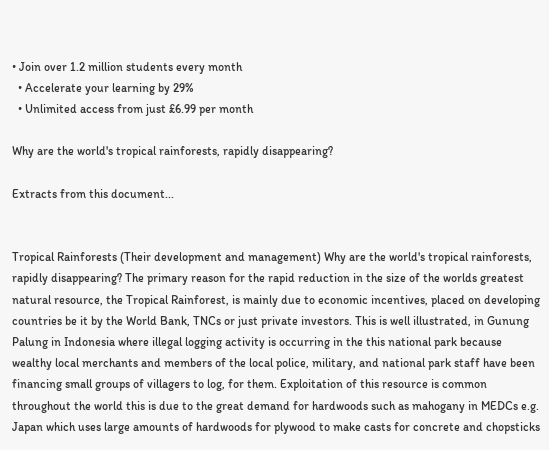• Join over 1.2 million students every month
  • Accelerate your learning by 29%
  • Unlimited access from just £6.99 per month

Why are the world's tropical rainforests, rapidly disappearing?

Extracts from this document...


Tropical Rainforests (Their development and management) Why are the world's tropical rainforests, rapidly disappearing? The primary reason for the rapid reduction in the size of the worlds greatest natural resource, the Tropical Rainforest, is mainly due to economic incentives, placed on developing countries be it by the World Bank, TNCs or just private investors. This is well illustrated, in Gunung Palung in Indonesia where illegal logging activity is occurring in the this national park because wealthy local merchants and members of the local police, military, and national park staff have been financing small groups of villagers to log, for them. Exploitation of this resource is common throughout the world this is due to the great demand for hardwoods such as mahogany in MEDCs e.g. Japan which uses large amounts of hardwoods for plywood to make casts for concrete and chopsticks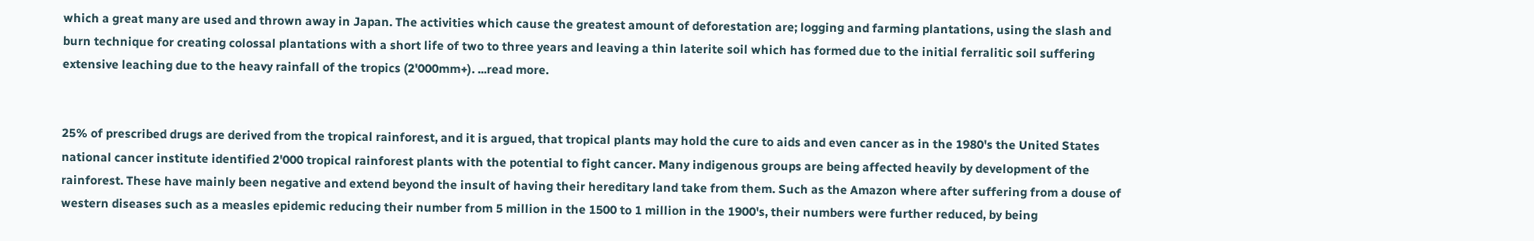which a great many are used and thrown away in Japan. The activities which cause the greatest amount of deforestation are; logging and farming plantations, using the slash and burn technique for creating colossal plantations with a short life of two to three years and leaving a thin laterite soil which has formed due to the initial ferralitic soil suffering extensive leaching due to the heavy rainfall of the tropics (2'000mm+). ...read more.


25% of prescribed drugs are derived from the tropical rainforest, and it is argued, that tropical plants may hold the cure to aids and even cancer as in the 1980's the United States national cancer institute identified 2'000 tropical rainforest plants with the potential to fight cancer. Many indigenous groups are being affected heavily by development of the rainforest. These have mainly been negative and extend beyond the insult of having their hereditary land take from them. Such as the Amazon where after suffering from a douse of western diseases such as a measles epidemic reducing their number from 5 million in the 1500 to 1 million in the 1900's, their numbers were further reduced, by being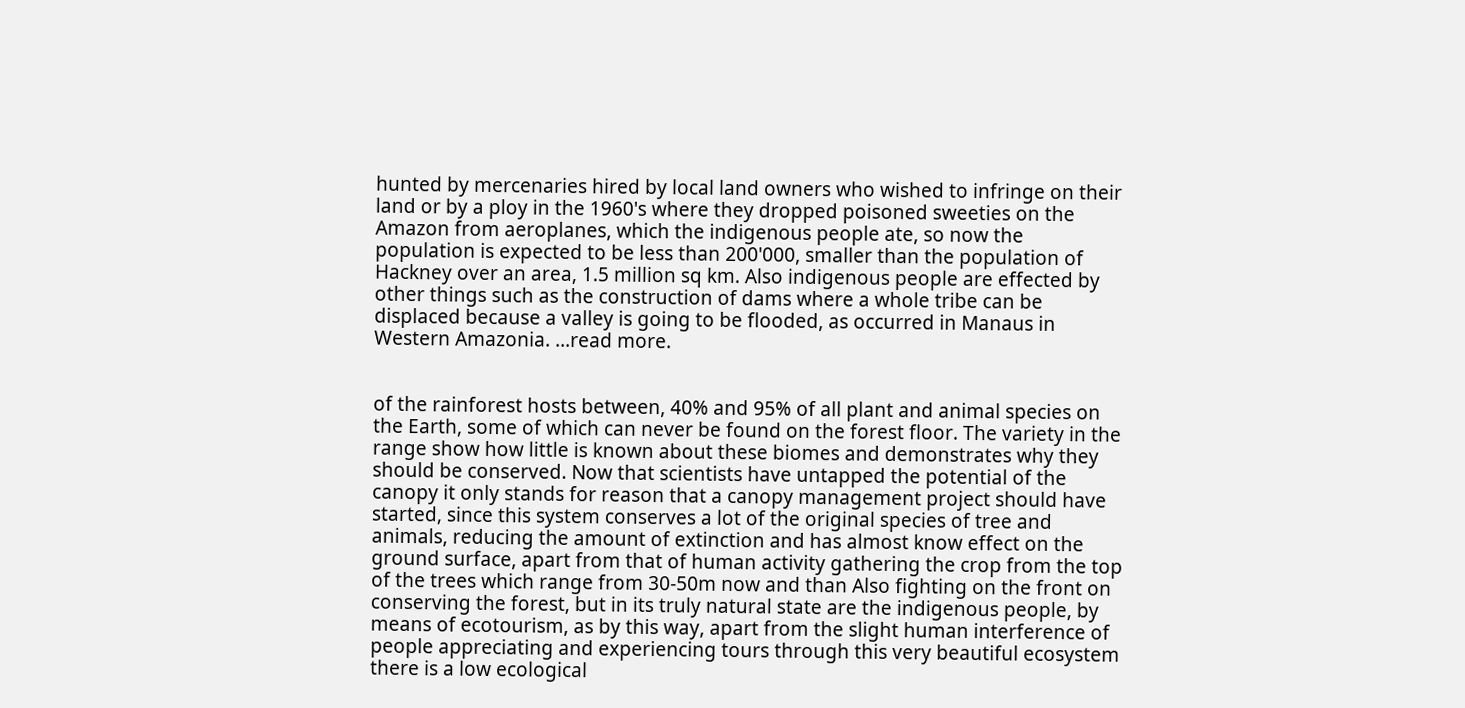hunted by mercenaries hired by local land owners who wished to infringe on their land or by a ploy in the 1960's where they dropped poisoned sweeties on the Amazon from aeroplanes, which the indigenous people ate, so now the population is expected to be less than 200'000, smaller than the population of Hackney over an area, 1.5 million sq km. Also indigenous people are effected by other things such as the construction of dams where a whole tribe can be displaced because a valley is going to be flooded, as occurred in Manaus in Western Amazonia. ...read more.


of the rainforest hosts between, 40% and 95% of all plant and animal species on the Earth, some of which can never be found on the forest floor. The variety in the range show how little is known about these biomes and demonstrates why they should be conserved. Now that scientists have untapped the potential of the canopy it only stands for reason that a canopy management project should have started, since this system conserves a lot of the original species of tree and animals, reducing the amount of extinction and has almost know effect on the ground surface, apart from that of human activity gathering the crop from the top of the trees which range from 30-50m now and than Also fighting on the front on conserving the forest, but in its truly natural state are the indigenous people, by means of ecotourism, as by this way, apart from the slight human interference of people appreciating and experiencing tours through this very beautiful ecosystem there is a low ecological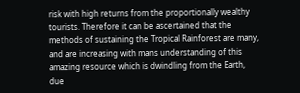risk with high returns from the proportionally wealthy tourists. Therefore it can be ascertained that the methods of sustaining the Tropical Rainforest are many, and are increasing with mans understanding of this amazing resource which is dwindling from the Earth, due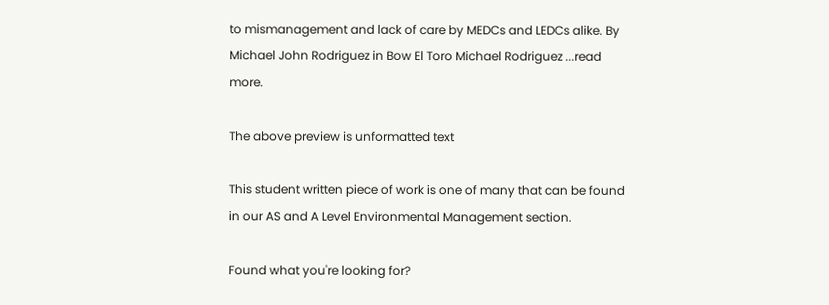to mismanagement and lack of care by MEDCs and LEDCs alike. By Michael John Rodriguez in Bow El Toro Michael Rodriguez ...read more.

The above preview is unformatted text

This student written piece of work is one of many that can be found in our AS and A Level Environmental Management section.

Found what you're looking for?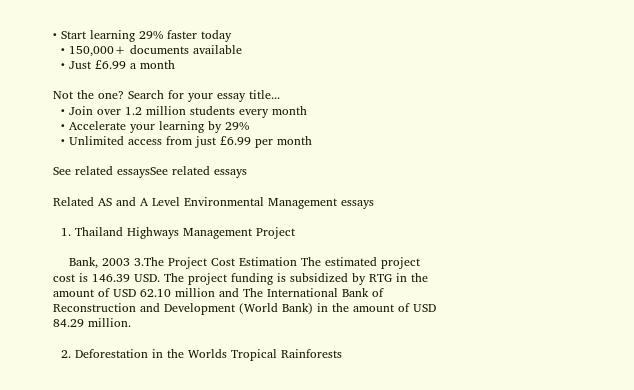• Start learning 29% faster today
  • 150,000+ documents available
  • Just £6.99 a month

Not the one? Search for your essay title...
  • Join over 1.2 million students every month
  • Accelerate your learning by 29%
  • Unlimited access from just £6.99 per month

See related essaysSee related essays

Related AS and A Level Environmental Management essays

  1. Thailand Highways Management Project

    Bank, 2003 3.The Project Cost Estimation The estimated project cost is 146.39 USD. The project funding is subsidized by RTG in the amount of USD 62.10 million and The International Bank of Reconstruction and Development (World Bank) in the amount of USD 84.29 million.

  2. Deforestation in the Worlds Tropical Rainforests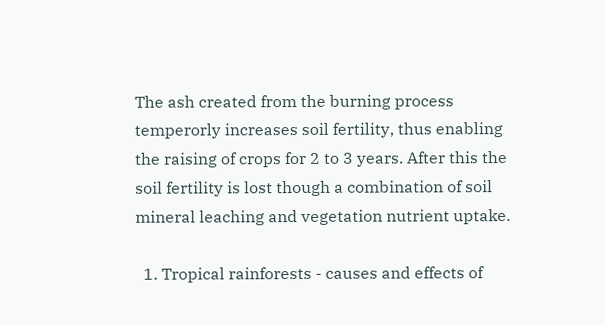The ash created from the burning process temperorly increases soil fertility, thus enabling the raising of crops for 2 to 3 years. After this the soil fertility is lost though a combination of soil mineral leaching and vegetation nutrient uptake.

  1. Tropical rainforests - causes and effects of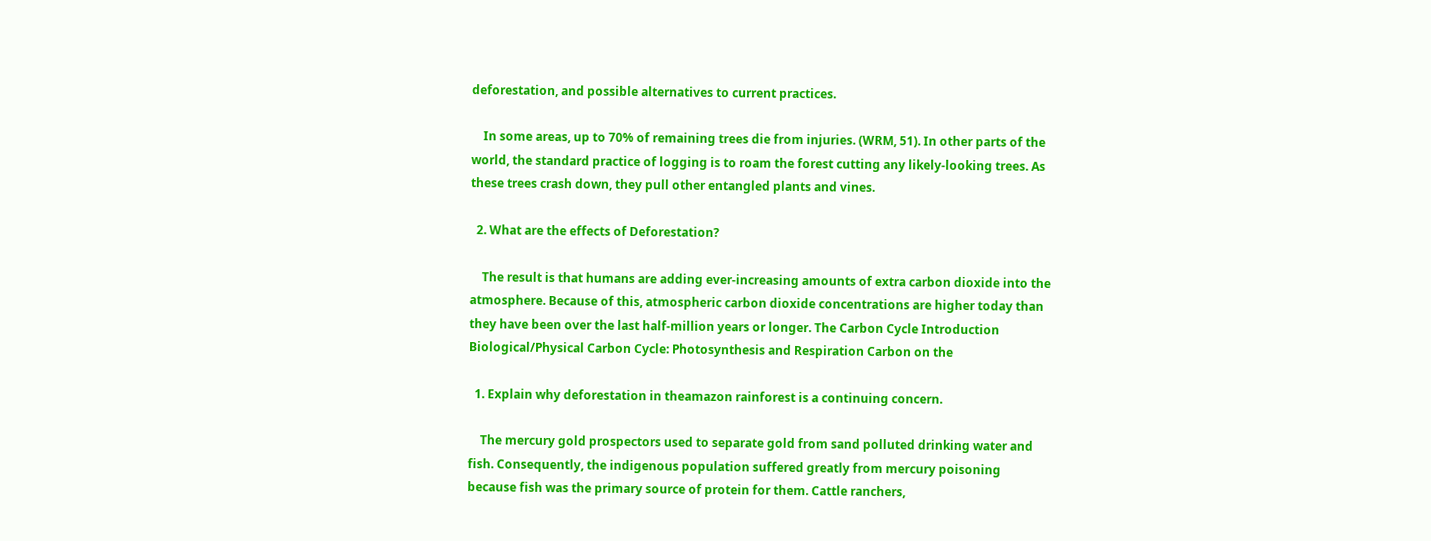deforestation, and possible alternatives to current practices.

    In some areas, up to 70% of remaining trees die from injuries. (WRM, 51). In other parts of the world, the standard practice of logging is to roam the forest cutting any likely-looking trees. As these trees crash down, they pull other entangled plants and vines.

  2. What are the effects of Deforestation?

    The result is that humans are adding ever-increasing amounts of extra carbon dioxide into the atmosphere. Because of this, atmospheric carbon dioxide concentrations are higher today than they have been over the last half-million years or longer. The Carbon Cycle Introduction Biological/Physical Carbon Cycle: Photosynthesis and Respiration Carbon on the

  1. Explain why deforestation in theamazon rainforest is a continuing concern.

    The mercury gold prospectors used to separate gold from sand polluted drinking water and fish. Consequently, the indigenous population suffered greatly from mercury poisoning because fish was the primary source of protein for them. Cattle ranchers,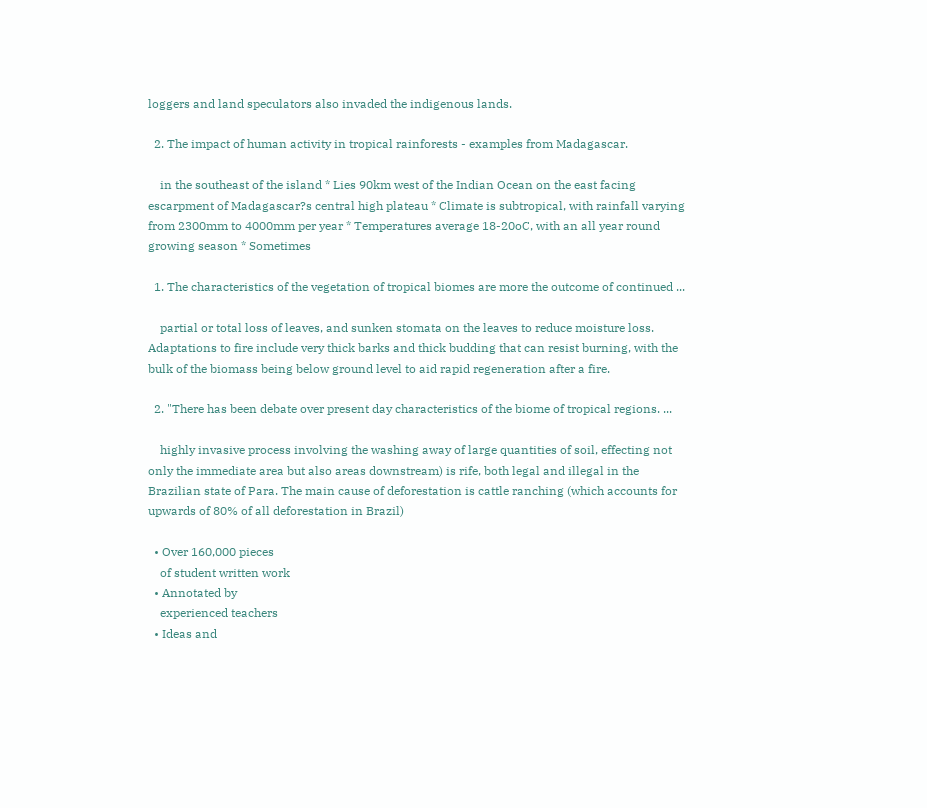loggers and land speculators also invaded the indigenous lands.

  2. The impact of human activity in tropical rainforests - examples from Madagascar.

    in the southeast of the island * Lies 90km west of the Indian Ocean on the east facing escarpment of Madagascar?s central high plateau * Climate is subtropical, with rainfall varying from 2300mm to 4000mm per year * Temperatures average 18-20oC, with an all year round growing season * Sometimes

  1. The characteristics of the vegetation of tropical biomes are more the outcome of continued ...

    partial or total loss of leaves, and sunken stomata on the leaves to reduce moisture loss. Adaptations to fire include very thick barks and thick budding that can resist burning, with the bulk of the biomass being below ground level to aid rapid regeneration after a fire.

  2. "There has been debate over present day characteristics of the biome of tropical regions. ...

    highly invasive process involving the washing away of large quantities of soil, effecting not only the immediate area but also areas downstream) is rife, both legal and illegal in the Brazilian state of Para. The main cause of deforestation is cattle ranching (which accounts for upwards of 80% of all deforestation in Brazil)

  • Over 160,000 pieces
    of student written work
  • Annotated by
    experienced teachers
  • Ideas and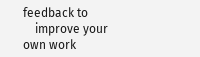feedback to
    improve your own work